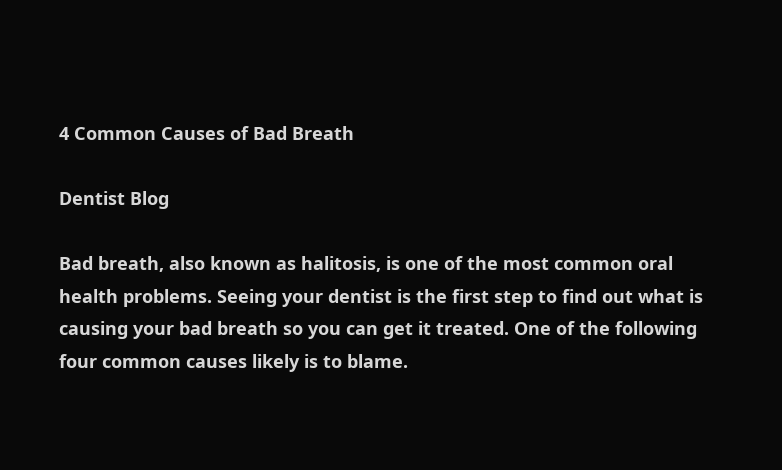4 Common Causes of Bad Breath

Dentist Blog

Bad breath, also known as halitosis, is one of the most common oral health problems. Seeing your dentist is the first step to find out what is causing your bad breath so you can get it treated. One of the following four common causes likely is to blame.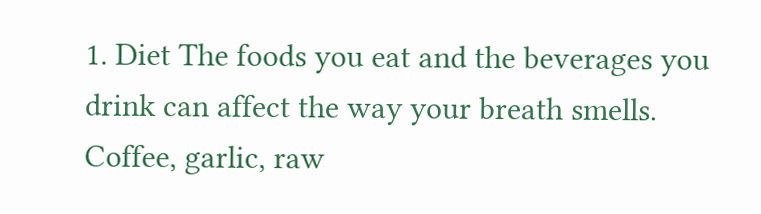1. Diet The foods you eat and the beverages you drink can affect the way your breath smells. Coffee, garlic, raw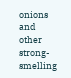onions and other strong-smelling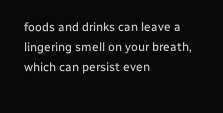foods and drinks can leave a lingering smell on your breath, which can persist even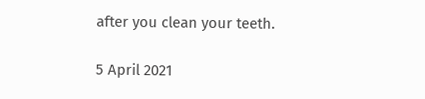after you clean your teeth.

5 April 2021